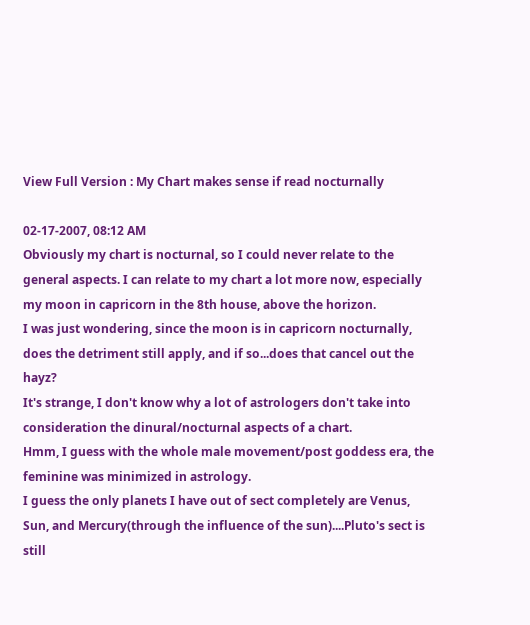View Full Version : My Chart makes sense if read nocturnally

02-17-2007, 08:12 AM
Obviously my chart is nocturnal, so I could never relate to the general aspects. I can relate to my chart a lot more now, especially my moon in capricorn in the 8th house, above the horizon.
I was just wondering, since the moon is in capricorn nocturnally, does the detriment still apply, and if so...does that cancel out the hayz?
It's strange, I don't know why a lot of astrologers don't take into consideration the dinural/nocturnal aspects of a chart.
Hmm, I guess with the whole male movement/post goddess era, the feminine was minimized in astrology.
I guess the only planets I have out of sect completely are Venus, Sun, and Mercury(through the influence of the sun)....Pluto's sect is still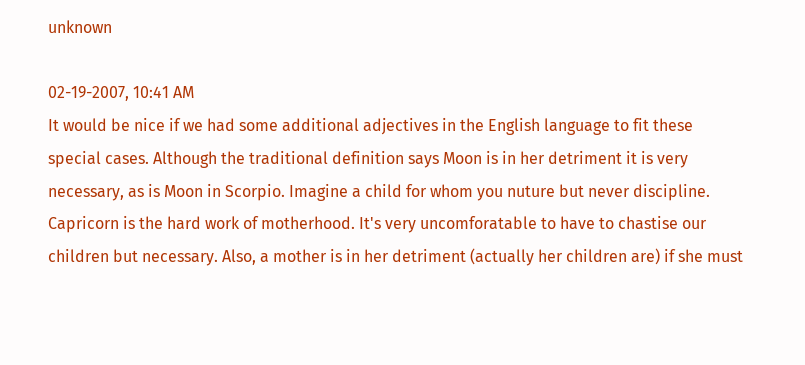unknown

02-19-2007, 10:41 AM
It would be nice if we had some additional adjectives in the English language to fit these special cases. Although the traditional definition says Moon is in her detriment it is very necessary, as is Moon in Scorpio. Imagine a child for whom you nuture but never discipline. Capricorn is the hard work of motherhood. It's very uncomforatable to have to chastise our children but necessary. Also, a mother is in her detriment (actually her children are) if she must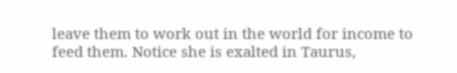leave them to work out in the world for income to feed them. Notice she is exalted in Taurus,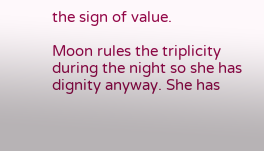the sign of value.

Moon rules the triplicity during the night so she has dignity anyway. She has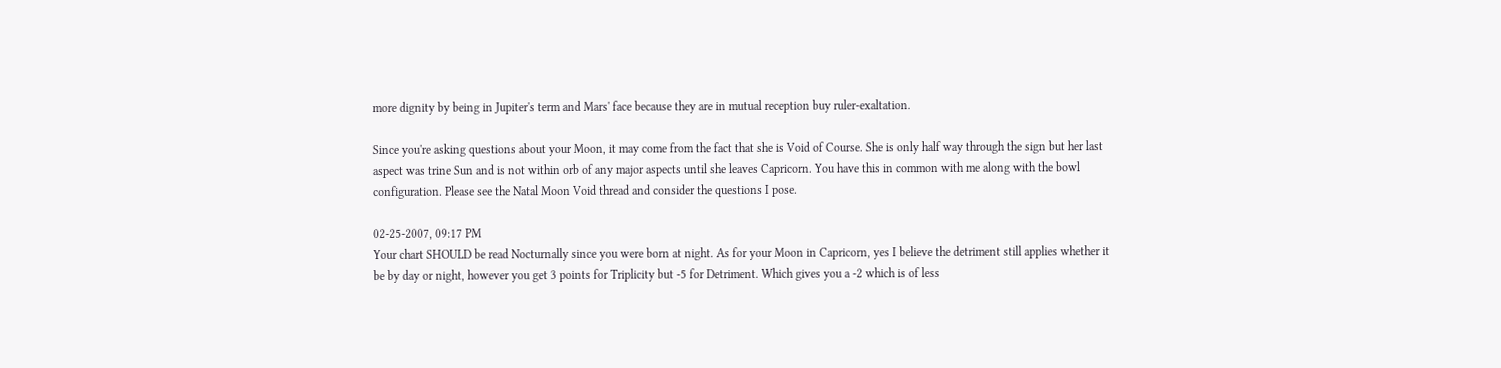more dignity by being in Jupiter's term and Mars' face because they are in mutual reception buy ruler-exaltation.

Since you're asking questions about your Moon, it may come from the fact that she is Void of Course. She is only half way through the sign but her last aspect was trine Sun and is not within orb of any major aspects until she leaves Capricorn. You have this in common with me along with the bowl configuration. Please see the Natal Moon Void thread and consider the questions I pose.

02-25-2007, 09:17 PM
Your chart SHOULD be read Nocturnally since you were born at night. As for your Moon in Capricorn, yes I believe the detriment still applies whether it be by day or night, however you get 3 points for Triplicity but -5 for Detriment. Which gives you a -2 which is of less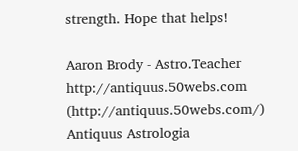strength. Hope that helps!

Aaron Brody - Astro.Teacher
http://antiquus.50webs.com (http://antiquus.50webs.com/)
Antiquus Astrologia